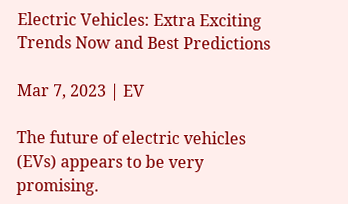Electric Vehicles: Extra Exciting Trends Now and Best Predictions

Mar 7, 2023 | EV

The future of electric vehicles (EVs) appears to be very promising.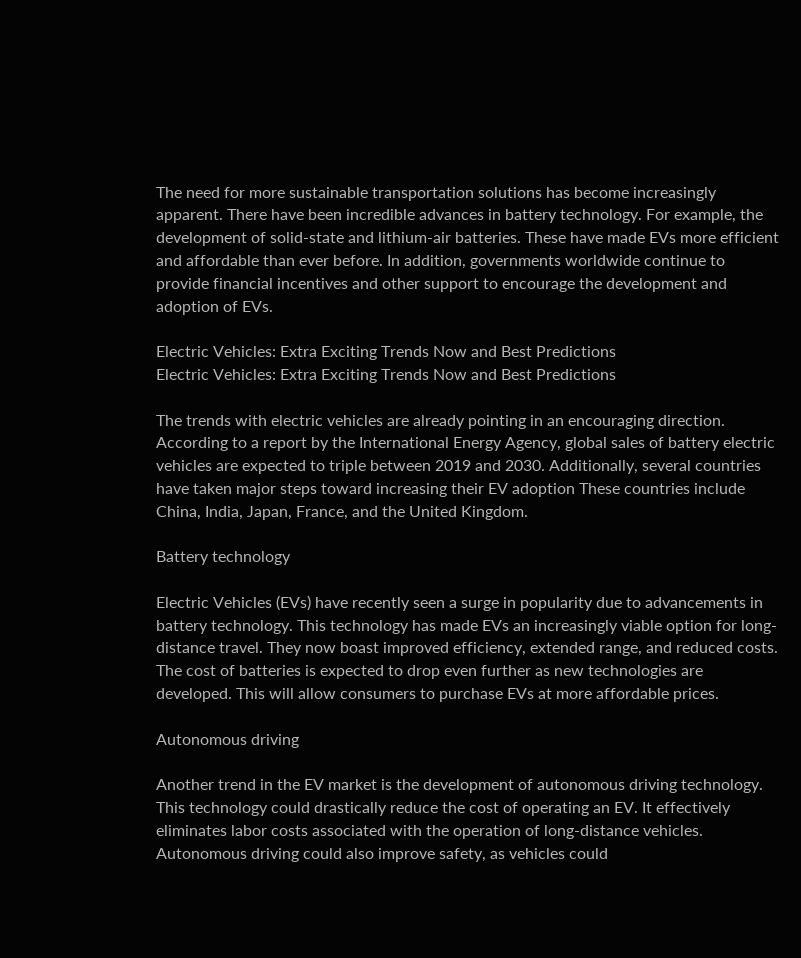The need for more sustainable transportation solutions has become increasingly apparent. There have been incredible advances in battery technology. For example, the development of solid-state and lithium-air batteries. These have made EVs more efficient and affordable than ever before. In addition, governments worldwide continue to provide financial incentives and other support to encourage the development and adoption of EVs.

Electric Vehicles: Extra Exciting Trends Now and Best Predictions
Electric Vehicles: Extra Exciting Trends Now and Best Predictions

The trends with electric vehicles are already pointing in an encouraging direction. According to a report by the International Energy Agency, global sales of battery electric vehicles are expected to triple between 2019 and 2030. Additionally, several countries have taken major steps toward increasing their EV adoption These countries include China, India, Japan, France, and the United Kingdom.

Battery technology

Electric Vehicles (EVs) have recently seen a surge in popularity due to advancements in battery technology. This technology has made EVs an increasingly viable option for long-distance travel. They now boast improved efficiency, extended range, and reduced costs. The cost of batteries is expected to drop even further as new technologies are developed. This will allow consumers to purchase EVs at more affordable prices.

Autonomous driving

Another trend in the EV market is the development of autonomous driving technology. This technology could drastically reduce the cost of operating an EV. It effectively eliminates labor costs associated with the operation of long-distance vehicles. Autonomous driving could also improve safety, as vehicles could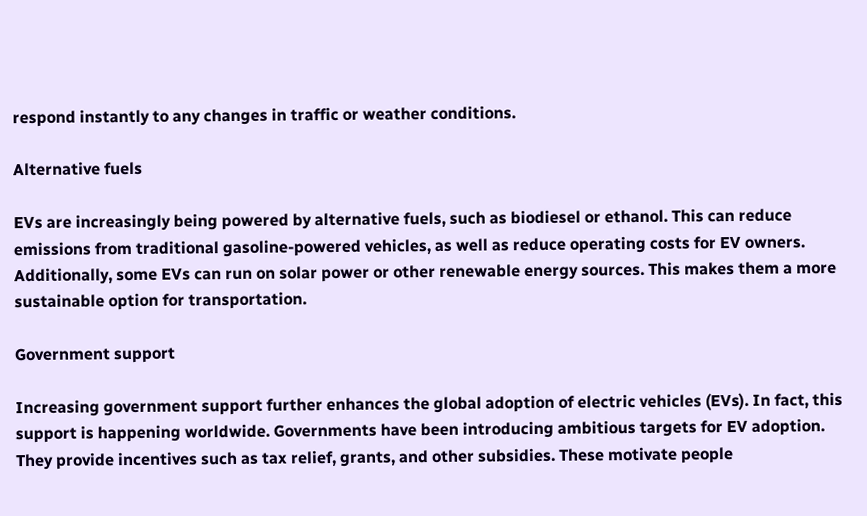respond instantly to any changes in traffic or weather conditions.

Alternative fuels

EVs are increasingly being powered by alternative fuels, such as biodiesel or ethanol. This can reduce emissions from traditional gasoline-powered vehicles, as well as reduce operating costs for EV owners. Additionally, some EVs can run on solar power or other renewable energy sources. This makes them a more sustainable option for transportation.

Government support

Increasing government support further enhances the global adoption of electric vehicles (EVs). In fact, this support is happening worldwide. Governments have been introducing ambitious targets for EV adoption. They provide incentives such as tax relief, grants, and other subsidies. These motivate people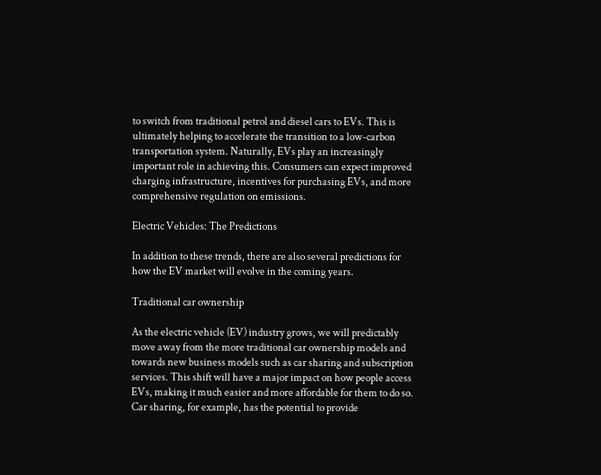to switch from traditional petrol and diesel cars to EVs. This is ultimately helping to accelerate the transition to a low-carbon transportation system. Naturally, EVs play an increasingly important role in achieving this. Consumers can expect improved charging infrastructure, incentives for purchasing EVs, and more comprehensive regulation on emissions.

Electric Vehicles: The Predictions

In addition to these trends, there are also several predictions for how the EV market will evolve in the coming years.

Traditional car ownership

As the electric vehicle (EV) industry grows, we will predictably move away from the more traditional car ownership models and towards new business models such as car sharing and subscription services. This shift will have a major impact on how people access EVs, making it much easier and more affordable for them to do so. Car sharing, for example, has the potential to provide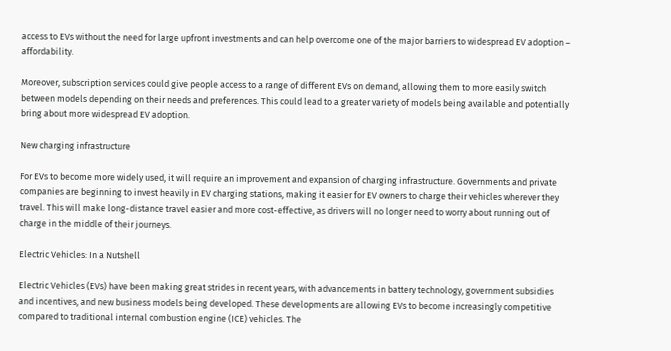access to EVs without the need for large upfront investments and can help overcome one of the major barriers to widespread EV adoption – affordability.

Moreover, subscription services could give people access to a range of different EVs on demand, allowing them to more easily switch between models depending on their needs and preferences. This could lead to a greater variety of models being available and potentially bring about more widespread EV adoption.

New charging infrastructure

For EVs to become more widely used, it will require an improvement and expansion of charging infrastructure. Governments and private companies are beginning to invest heavily in EV charging stations, making it easier for EV owners to charge their vehicles wherever they travel. This will make long-distance travel easier and more cost-effective, as drivers will no longer need to worry about running out of charge in the middle of their journeys.

Electric Vehicles: In a Nutshell

Electric Vehicles (EVs) have been making great strides in recent years, with advancements in battery technology, government subsidies and incentives, and new business models being developed. These developments are allowing EVs to become increasingly competitive compared to traditional internal combustion engine (ICE) vehicles. The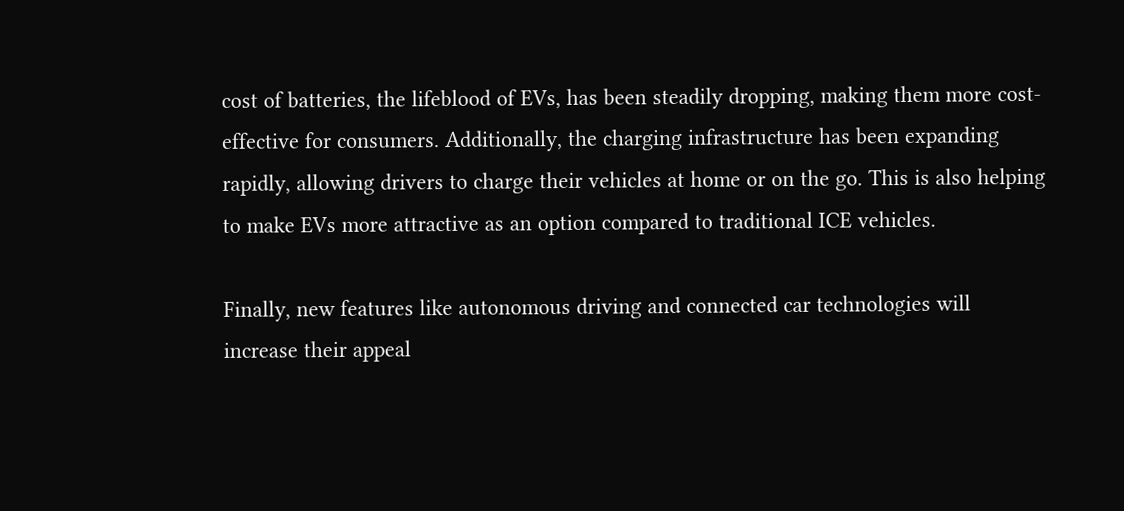cost of batteries, the lifeblood of EVs, has been steadily dropping, making them more cost-effective for consumers. Additionally, the charging infrastructure has been expanding rapidly, allowing drivers to charge their vehicles at home or on the go. This is also helping to make EVs more attractive as an option compared to traditional ICE vehicles.

Finally, new features like autonomous driving and connected car technologies will increase their appeal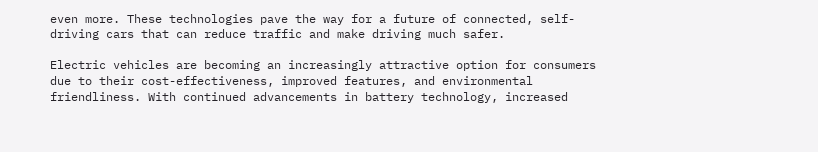even more. These technologies pave the way for a future of connected, self-driving cars that can reduce traffic and make driving much safer.

Electric vehicles are becoming an increasingly attractive option for consumers due to their cost-effectiveness, improved features, and environmental friendliness. With continued advancements in battery technology, increased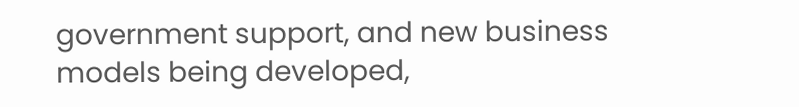government support, and new business models being developed,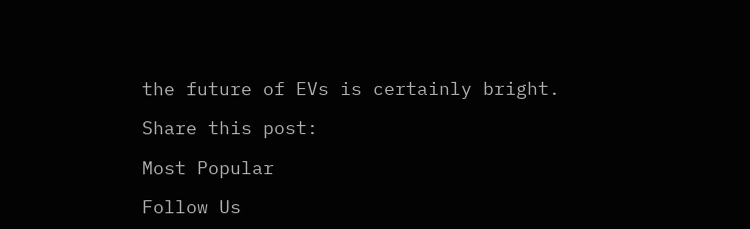the future of EVs is certainly bright.

Share this post:

Most Popular

Follow Us